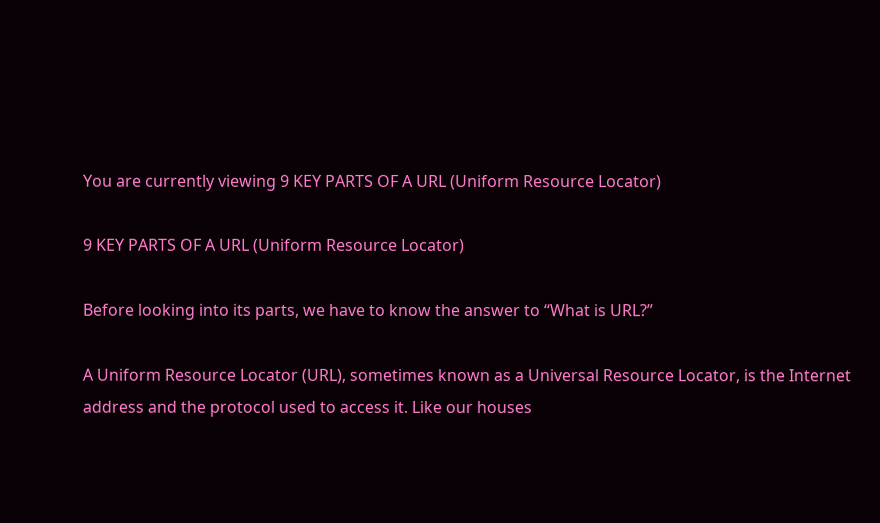You are currently viewing 9 KEY PARTS OF A URL (Uniform Resource Locator)

9 KEY PARTS OF A URL (Uniform Resource Locator)

Before looking into its parts, we have to know the answer to “What is URL?”

A Uniform Resource Locator (URL), sometimes known as a Universal Resource Locator, is the Internet address and the protocol used to access it. Like our houses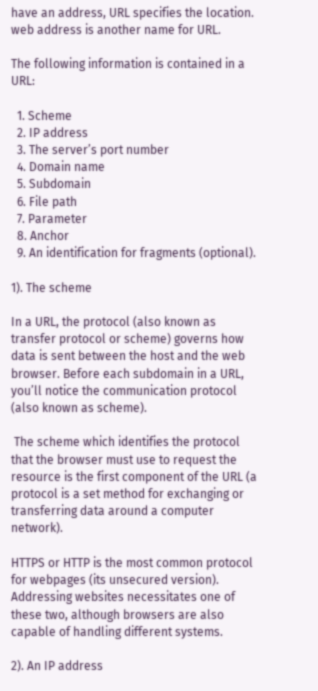have an address, URL specifies the location.  web address is another name for URL.

The following information is contained in a URL:

  1. Scheme
  2. IP address
  3. The server’s port number
  4. Domain name
  5. Subdomain
  6. File path
  7. Parameter
  8. Anchor
  9. An identification for fragments (optional).

1). The scheme

In a URL, the protocol (also known as transfer protocol or scheme) governs how data is sent between the host and the web browser. Before each subdomain in a URL, you’ll notice the communication protocol (also known as scheme).

 The scheme which identifies the protocol that the browser must use to request the resource is the first component of the URL (a protocol is a set method for exchanging or transferring data around a computer network).

HTTPS or HTTP is the most common protocol for webpages (its unsecured version). Addressing websites necessitates one of these two, although browsers are also capable of handling different systems.

2). An IP address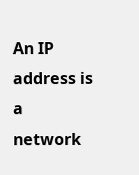An IP address is a network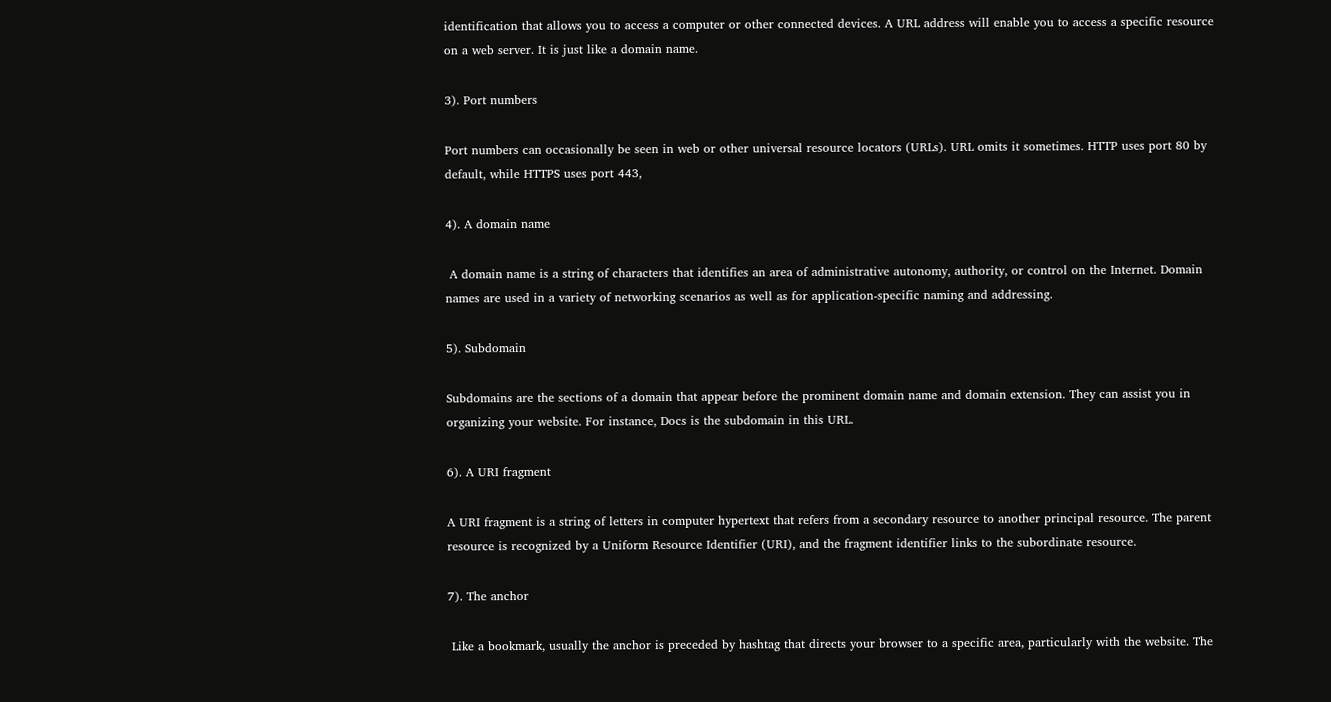identification that allows you to access a computer or other connected devices. A URL address will enable you to access a specific resource on a web server. It is just like a domain name.

3). Port numbers

Port numbers can occasionally be seen in web or other universal resource locators (URLs). URL omits it sometimes. HTTP uses port 80 by default, while HTTPS uses port 443,

4). A domain name

 A domain name is a string of characters that identifies an area of administrative autonomy, authority, or control on the Internet. Domain names are used in a variety of networking scenarios as well as for application-specific naming and addressing.

5). Subdomain

Subdomains are the sections of a domain that appear before the prominent domain name and domain extension. They can assist you in organizing your website. For instance, Docs is the subdomain in this URL.

6). A URI fragment

A URI fragment is a string of letters in computer hypertext that refers from a secondary resource to another principal resource. The parent resource is recognized by a Uniform Resource Identifier (URI), and the fragment identifier links to the subordinate resource.

7). The anchor

 Like a bookmark, usually the anchor is preceded by hashtag that directs your browser to a specific area, particularly with the website. The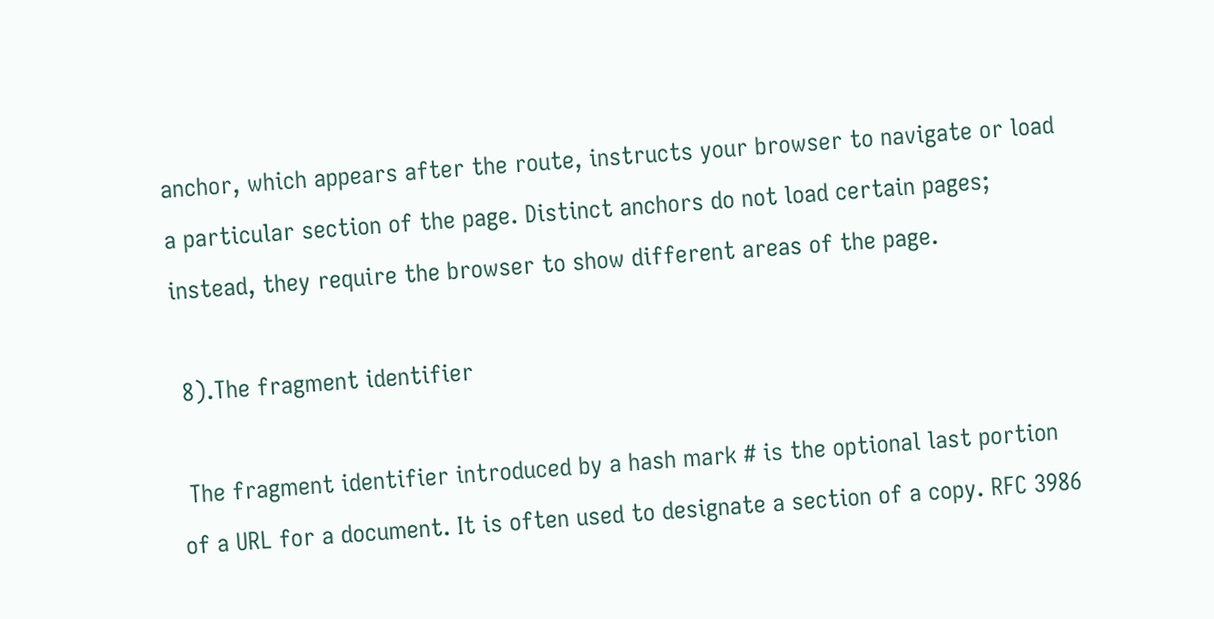anchor, which appears after the route, instructs your browser to navigate or load a particular section of the page. Distinct anchors do not load certain pages; instead, they require the browser to show different areas of the page.

 8).The fragment identifier

 The fragment identifier introduced by a hash mark # is the optional last portion of a URL for a document. It is often used to designate a section of a copy. RFC 3986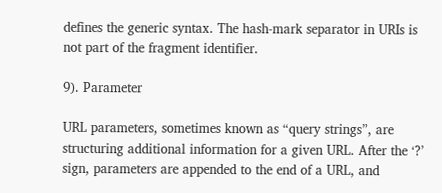defines the generic syntax. The hash-mark separator in URIs is not part of the fragment identifier.

9). Parameter

URL parameters, sometimes known as “query strings”, are structuring additional information for a given URL. After the ‘?’ sign, parameters are appended to the end of a URL, and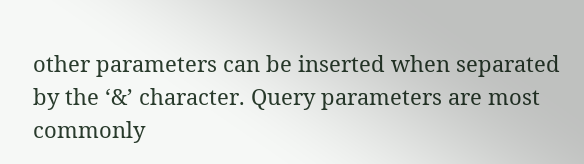other parameters can be inserted when separated by the ‘&’ character. Query parameters are most commonly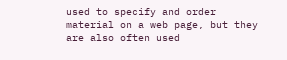used to specify and order material on a web page, but they are also often used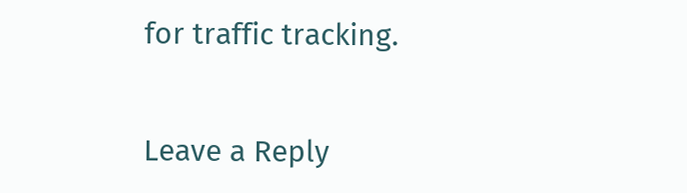for traffic tracking.


Leave a Reply